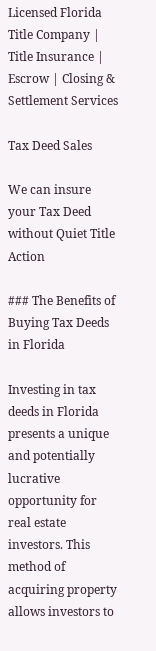Licensed Florida Title Company | Title Insurance | Escrow | Closing & Settlement Services

Tax Deed Sales

We can insure your Tax Deed without Quiet Title Action

### The Benefits of Buying Tax Deeds in Florida

Investing in tax deeds in Florida presents a unique and potentially lucrative opportunity for real estate investors. This method of acquiring property allows investors to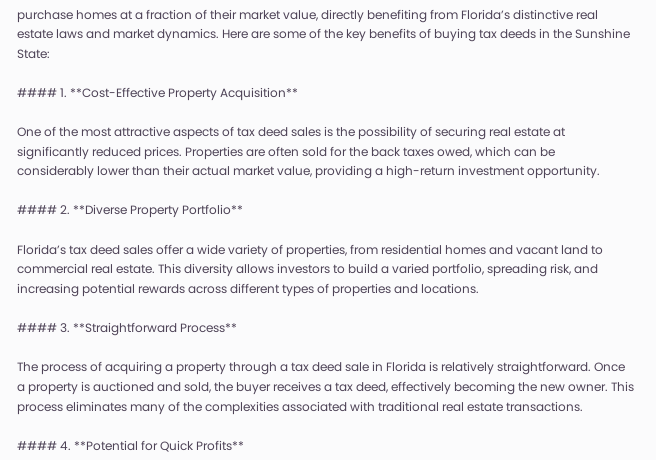purchase homes at a fraction of their market value, directly benefiting from Florida’s distinctive real estate laws and market dynamics. Here are some of the key benefits of buying tax deeds in the Sunshine State:

#### 1. **Cost-Effective Property Acquisition**

One of the most attractive aspects of tax deed sales is the possibility of securing real estate at significantly reduced prices. Properties are often sold for the back taxes owed, which can be considerably lower than their actual market value, providing a high-return investment opportunity.

#### 2. **Diverse Property Portfolio**

Florida’s tax deed sales offer a wide variety of properties, from residential homes and vacant land to commercial real estate. This diversity allows investors to build a varied portfolio, spreading risk, and increasing potential rewards across different types of properties and locations.

#### 3. **Straightforward Process**

The process of acquiring a property through a tax deed sale in Florida is relatively straightforward. Once a property is auctioned and sold, the buyer receives a tax deed, effectively becoming the new owner. This process eliminates many of the complexities associated with traditional real estate transactions.

#### 4. **Potential for Quick Profits**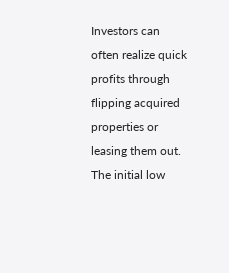Investors can often realize quick profits through flipping acquired properties or leasing them out. The initial low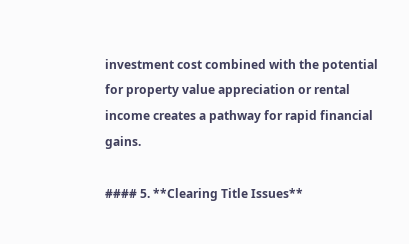investment cost combined with the potential for property value appreciation or rental income creates a pathway for rapid financial gains.

#### 5. **Clearing Title Issues**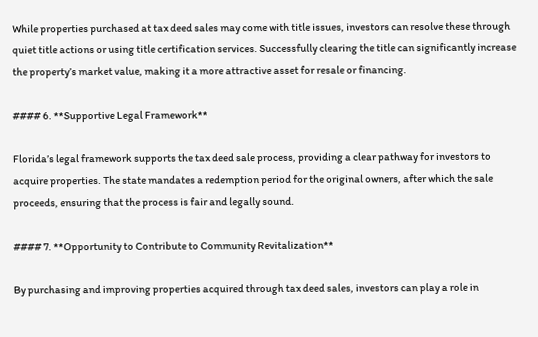While properties purchased at tax deed sales may come with title issues, investors can resolve these through quiet title actions or using title certification services. Successfully clearing the title can significantly increase the property’s market value, making it a more attractive asset for resale or financing.

#### 6. **Supportive Legal Framework**

Florida’s legal framework supports the tax deed sale process, providing a clear pathway for investors to acquire properties. The state mandates a redemption period for the original owners, after which the sale proceeds, ensuring that the process is fair and legally sound.

#### 7. **Opportunity to Contribute to Community Revitalization**

By purchasing and improving properties acquired through tax deed sales, investors can play a role in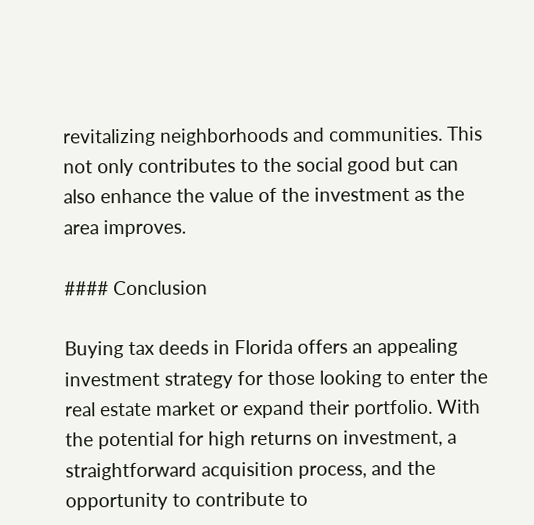revitalizing neighborhoods and communities. This not only contributes to the social good but can also enhance the value of the investment as the area improves.

#### Conclusion

Buying tax deeds in Florida offers an appealing investment strategy for those looking to enter the real estate market or expand their portfolio. With the potential for high returns on investment, a straightforward acquisition process, and the opportunity to contribute to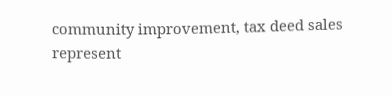community improvement, tax deed sales represent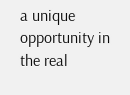a unique opportunity in the real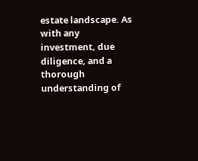estate landscape. As with any investment, due diligence, and a thorough understanding of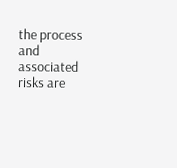the process and associated risks are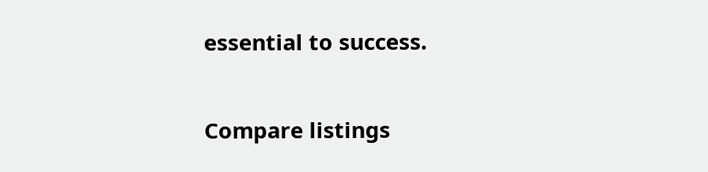essential to success.

Compare listings